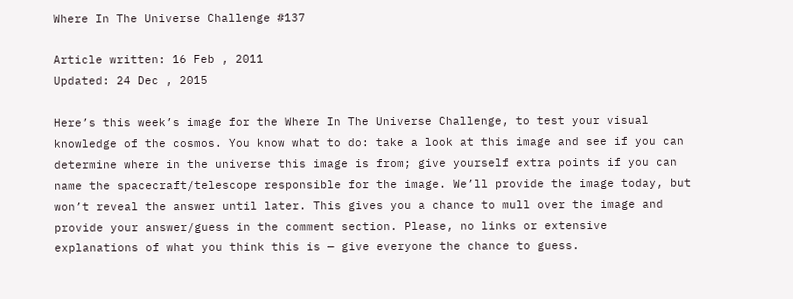Where In The Universe Challenge #137

Article written: 16 Feb , 2011
Updated: 24 Dec , 2015

Here’s this week’s image for the Where In The Universe Challenge, to test your visual knowledge of the cosmos. You know what to do: take a look at this image and see if you can determine where in the universe this image is from; give yourself extra points if you can name the spacecraft/telescope responsible for the image. We’ll provide the image today, but won’t reveal the answer until later. This gives you a chance to mull over the image and provide your answer/guess in the comment section. Please, no links or extensive explanations of what you think this is — give everyone the chance to guess.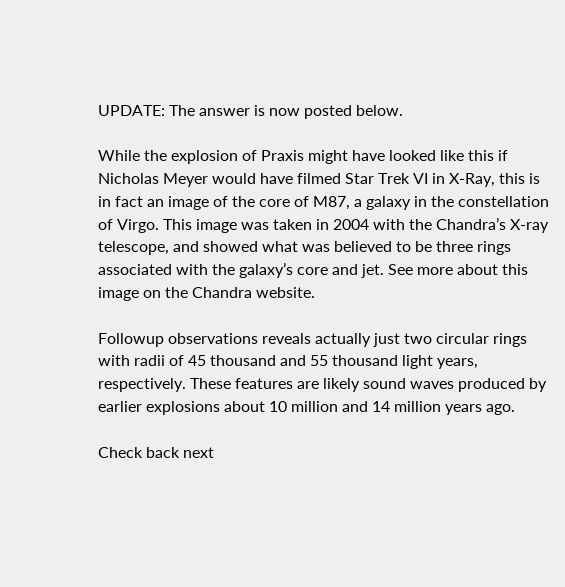UPDATE: The answer is now posted below.

While the explosion of Praxis might have looked like this if Nicholas Meyer would have filmed Star Trek VI in X-Ray, this is in fact an image of the core of M87, a galaxy in the constellation of Virgo. This image was taken in 2004 with the Chandra’s X-ray telescope, and showed what was believed to be three rings associated with the galaxy’s core and jet. See more about this image on the Chandra website.

Followup observations reveals actually just two circular rings with radii of 45 thousand and 55 thousand light years, respectively. These features are likely sound waves produced by earlier explosions about 10 million and 14 million years ago.

Check back next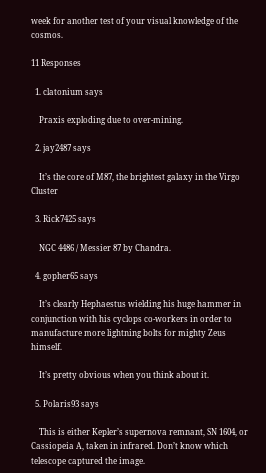week for another test of your visual knowledge of the cosmos.

11 Responses

  1. clatonium says

    Praxis exploding due to over-mining.

  2. jay2487 says

    It’s the core of M87, the brightest galaxy in the Virgo Cluster

  3. Rick7425 says

    NGC 4486 / Messier 87 by Chandra.

  4. gopher65 says

    It’s clearly Hephaestus wielding his huge hammer in conjunction with his cyclops co-workers in order to manufacture more lightning bolts for mighty Zeus himself.

    It’s pretty obvious when you think about it.

  5. Polaris93 says

    This is either Kepler’s supernova remnant, SN 1604, or Cassiopeia A, taken in infrared. Don’t know which telescope captured the image.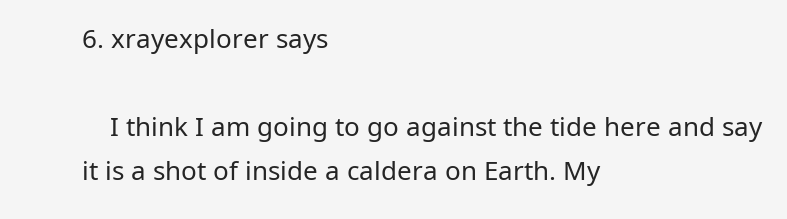6. xrayexplorer says

    I think I am going to go against the tide here and say it is a shot of inside a caldera on Earth. My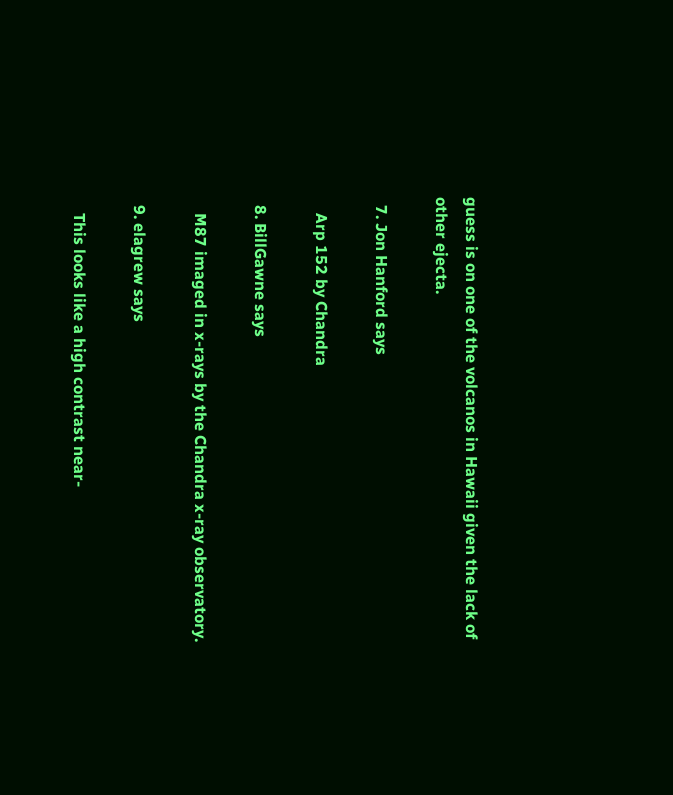guess is on one of the volcanos in Hawaii given the lack of other ejecta.

  7. Jon Hanford says

    Arp 152 by Chandra

  8. BillGawne says

    M87 imaged in x-rays by the Chandra x-ray observatory.

  9. elagrew says

    This looks like a high contrast near-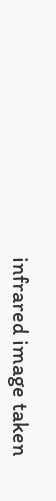infrared image taken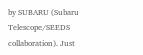by SUBARU (Subaru Telescope/SEEDS collaboration). Just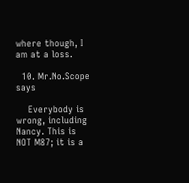where though, I am at a loss.

  10. Mr.No.Scope says

    Everybody is wrong, including Nancy. This is NOT M87; it is a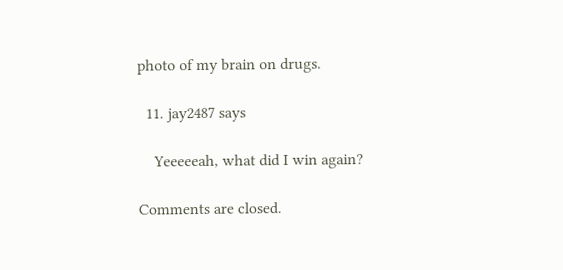photo of my brain on drugs.

  11. jay2487 says

    Yeeeeeah, what did I win again?

Comments are closed.